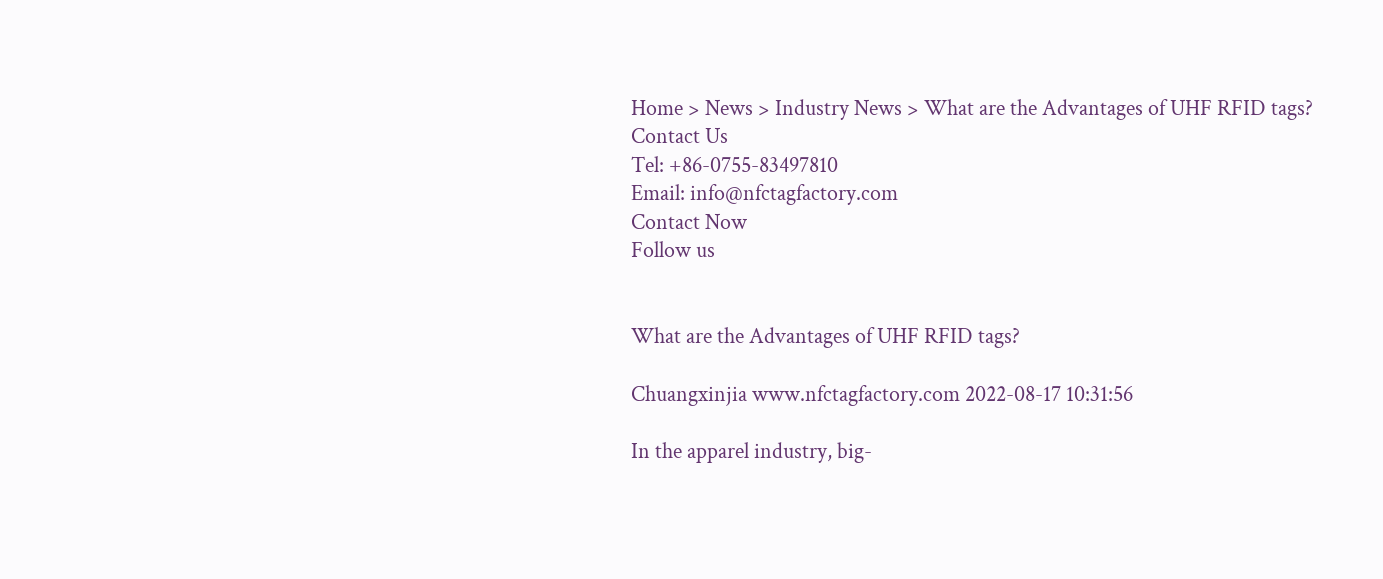Home > News > Industry News > What are the Advantages of UHF RFID tags?
Contact Us
Tel: +86-0755-83497810
Email: info@nfctagfactory.com
Contact Now
Follow us


What are the Advantages of UHF RFID tags?

Chuangxinjia www.nfctagfactory.com 2022-08-17 10:31:56

In the apparel industry, big-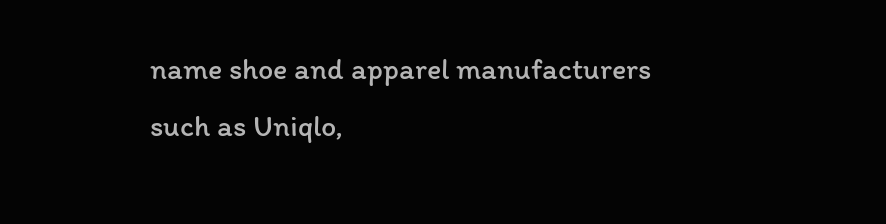name shoe and apparel manufacturers such as Uniqlo,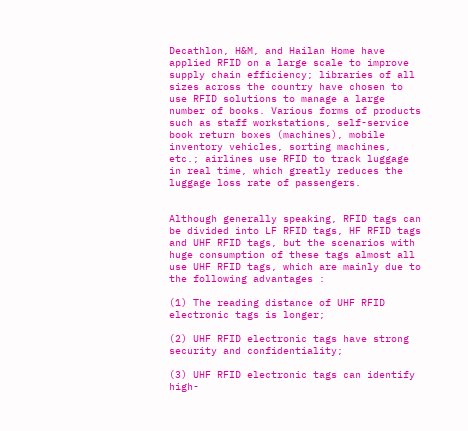Decathlon, H&M, and Hailan Home have applied RFID on a large scale to improve supply chain efficiency; libraries of all sizes across the country have chosen to use RFID solutions to manage a large number of books. Various forms of products such as staff workstations, self-service book return boxes (machines), mobile inventory vehicles, sorting machines, etc.; airlines use RFID to track luggage in real time, which greatly reduces the luggage loss rate of passengers.


Although generally speaking, RFID tags can be divided into LF RFID tags, HF RFID tags and UHF RFID tags, but the scenarios with huge consumption of these tags almost all use UHF RFID tags, which are mainly due to the following advantages :

(1) The reading distance of UHF RFID electronic tags is longer;

(2) UHF RFID electronic tags have strong security and confidentiality;

(3) UHF RFID electronic tags can identify high-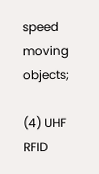speed moving objects;

(4) UHF RFID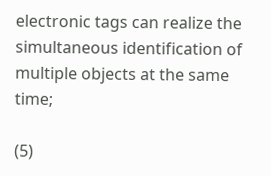electronic tags can realize the simultaneous identification of multiple objects at the same time;

(5)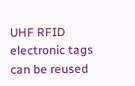UHF RFID electronic tags can be reused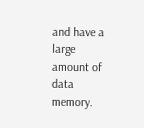and have a large amount of data memory.